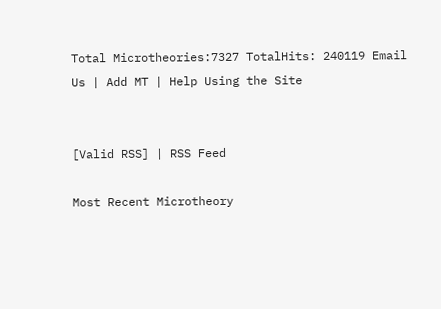Total Microtheories:7327 TotalHits: 240119 Email Us | Add MT | Help Using the Site


[Valid RSS] | RSS Feed

Most Recent Microtheory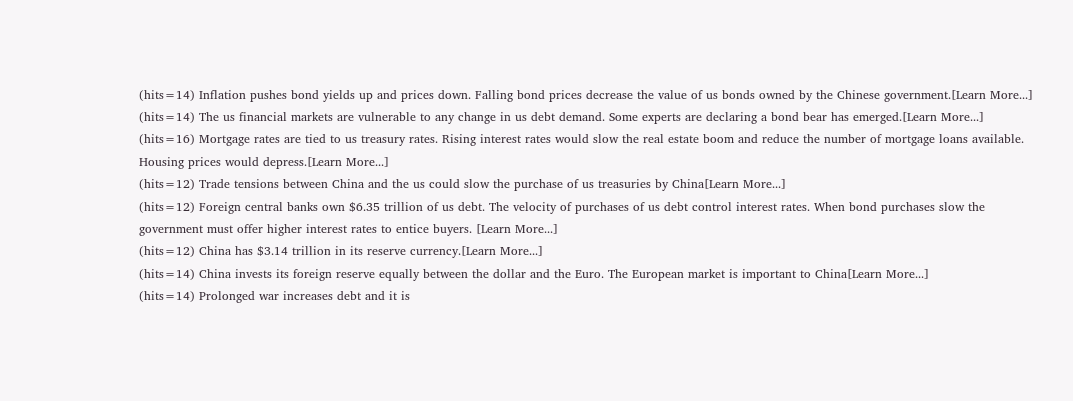(hits=14) Inflation pushes bond yields up and prices down. Falling bond prices decrease the value of us bonds owned by the Chinese government.[Learn More...]
(hits=14) The us financial markets are vulnerable to any change in us debt demand. Some experts are declaring a bond bear has emerged.[Learn More...]
(hits=16) Mortgage rates are tied to us treasury rates. Rising interest rates would slow the real estate boom and reduce the number of mortgage loans available. Housing prices would depress.[Learn More...]
(hits=12) Trade tensions between China and the us could slow the purchase of us treasuries by China[Learn More...]
(hits=12) Foreign central banks own $6.35 trillion of us debt. The velocity of purchases of us debt control interest rates. When bond purchases slow the government must offer higher interest rates to entice buyers. [Learn More...]
(hits=12) China has $3.14 trillion in its reserve currency.[Learn More...]
(hits=14) China invests its foreign reserve equally between the dollar and the Euro. The European market is important to China[Learn More...]
(hits=14) Prolonged war increases debt and it is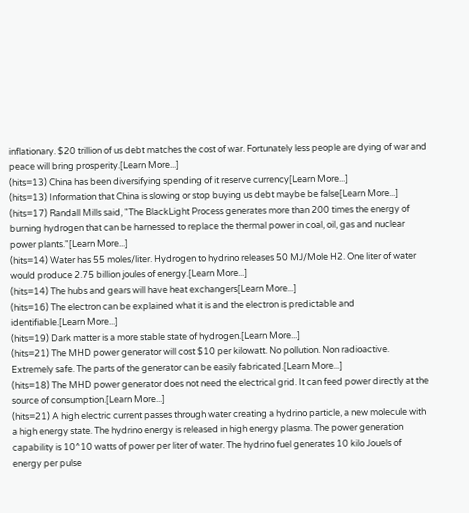inflationary. $20 trillion of us debt matches the cost of war. Fortunately less people are dying of war and peace will bring prosperity.[Learn More...]
(hits=13) China has been diversifying spending of it reserve currency[Learn More...]
(hits=13) Information that China is slowing or stop buying us debt maybe be false[Learn More...]
(hits=17) Randall Mills said, "The BlackLight Process generates more than 200 times the energy of burning hydrogen that can be harnessed to replace the thermal power in coal, oil, gas and nuclear power plants."[Learn More...]
(hits=14) Water has 55 moles/liter. Hydrogen to hydrino releases 50 MJ/Mole H2. One liter of water would produce 2.75 billion joules of energy.[Learn More...]
(hits=14) The hubs and gears will have heat exchangers[Learn More...]
(hits=16) The electron can be explained what it is and the electron is predictable and identifiable.[Learn More...]
(hits=19) Dark matter is a more stable state of hydrogen.[Learn More...]
(hits=21) The MHD power generator will cost $10 per kilowatt. No pollution. Non radioactive. Extremely safe. The parts of the generator can be easily fabricated.[Learn More...]
(hits=18) The MHD power generator does not need the electrical grid. It can feed power directly at the source of consumption.[Learn More...]
(hits=21) A high electric current passes through water creating a hydrino particle, a new molecule with a high energy state. The hydrino energy is released in high energy plasma. The power generation capability is 10^10 watts of power per liter of water. The hydrino fuel generates 10 kilo Jouels of energy per pulse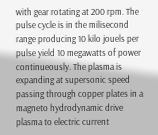with gear rotating at 200 rpm. The pulse cycle is in the milisecond range producing 10 kilo jouels per pulse yield 10 megawatts of power continueously. The plasma is expanding at supersonic speed passing through copper plates in a magneto hydrodynamic drive plasma to electric current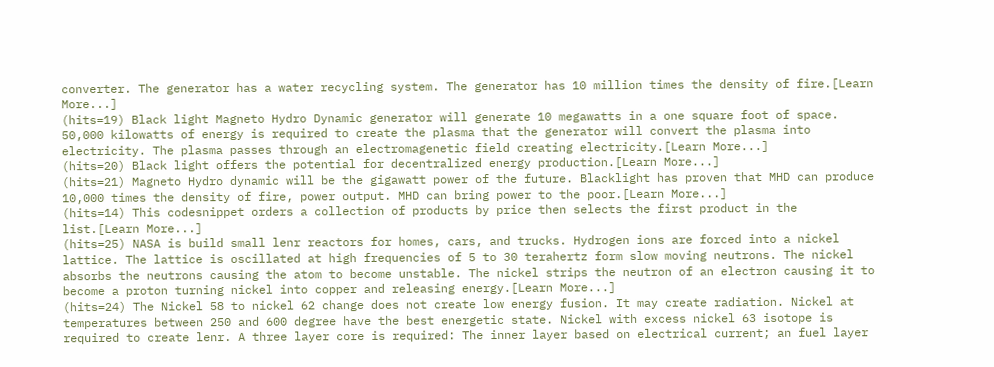converter. The generator has a water recycling system. The generator has 10 million times the density of fire.[Learn More...]
(hits=19) Black light Magneto Hydro Dynamic generator will generate 10 megawatts in a one square foot of space. 50,000 kilowatts of energy is required to create the plasma that the generator will convert the plasma into electricity. The plasma passes through an electromagenetic field creating electricity.[Learn More...]
(hits=20) Black light offers the potential for decentralized energy production.[Learn More...]
(hits=21) Magneto Hydro dynamic will be the gigawatt power of the future. Blacklight has proven that MHD can produce 10,000 times the density of fire, power output. MHD can bring power to the poor.[Learn More...]
(hits=14) This codesnippet orders a collection of products by price then selects the first product in the list.[Learn More...]
(hits=25) NASA is build small lenr reactors for homes, cars, and trucks. Hydrogen ions are forced into a nickel lattice. The lattice is oscillated at high frequencies of 5 to 30 terahertz form slow moving neutrons. The nickel absorbs the neutrons causing the atom to become unstable. The nickel strips the neutron of an electron causing it to become a proton turning nickel into copper and releasing energy.[Learn More...]
(hits=24) The Nickel 58 to nickel 62 change does not create low energy fusion. It may create radiation. Nickel at temperatures between 250 and 600 degree have the best energetic state. Nickel with excess nickel 63 isotope is required to create lenr. A three layer core is required: The inner layer based on electrical current; an fuel layer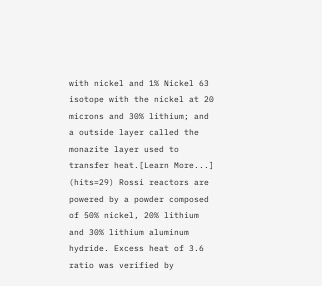with nickel and 1% Nickel 63 isotope with the nickel at 20 microns and 30% lithium; and a outside layer called the monazite layer used to transfer heat.[Learn More...]
(hits=29) Rossi reactors are powered by a powder composed of 50% nickel, 20% lithium and 30% lithium aluminum hydride. Excess heat of 3.6 ratio was verified by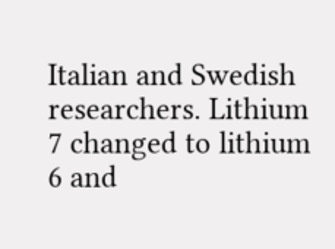Italian and Swedish researchers. Lithium 7 changed to lithium 6 and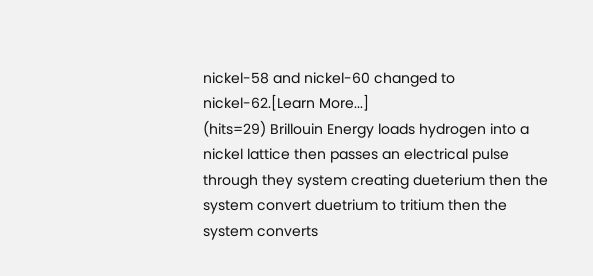nickel-58 and nickel-60 changed to nickel-62.[Learn More...]
(hits=29) Brillouin Energy loads hydrogen into a nickel lattice then passes an electrical pulse through they system creating dueterium then the system convert duetrium to tritium then the system converts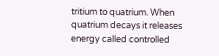tritium to quatrium. When quatrium decays it releases energy called controlled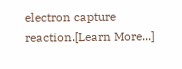electron capture reaction.[Learn More...]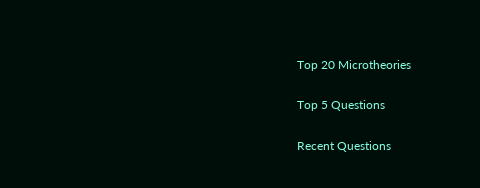Top 20 Microtheories

Top 5 Questions

Recent Questions